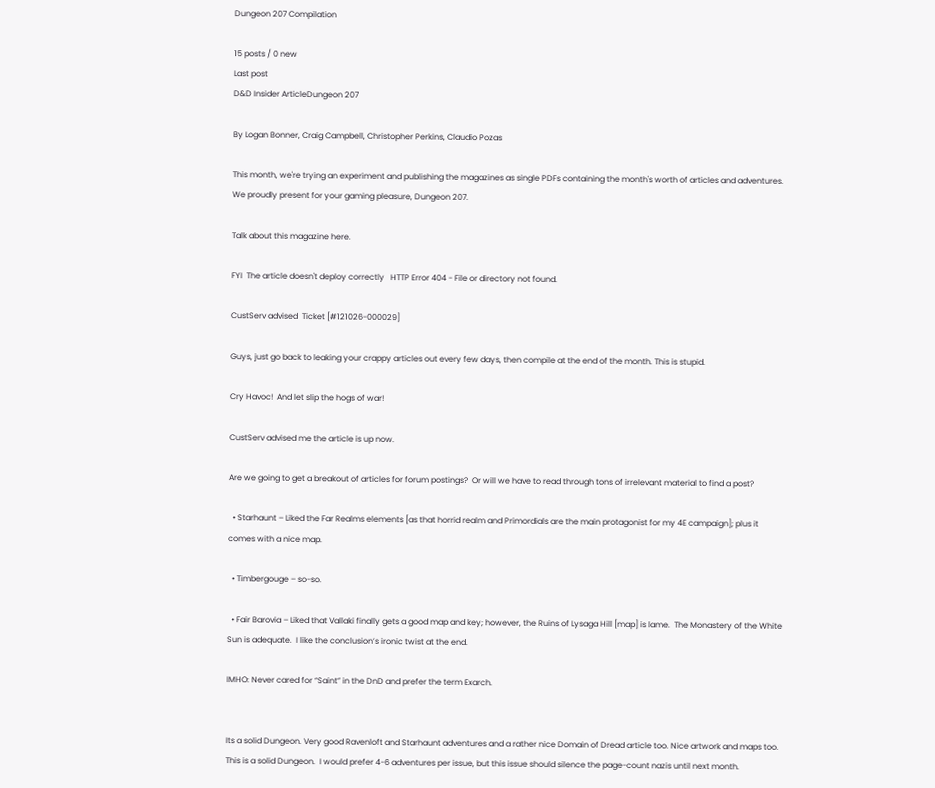Dungeon 207 Compilation

15 posts / 0 new
Last post
D&D Insider ArticleDungeon 207

By Logan Bonner, Craig Campbell, Christopher Perkins, Claudio Pozas

This month, we're trying an experiment and publishing the magazines as single PDFs containing the month's worth of articles and adventures. We proudly present for your gaming pleasure, Dungeon 207.

Talk about this magazine here.

FYI  The article doesn't deploy correctly   HTTP Error 404 - File or directory not found.

CustServ advised  Ticket [#121026-000029]

Guys, just go back to leaking your crappy articles out every few days, then compile at the end of the month. This is stupid.

Cry Havoc!  And let slip the hogs of war!

CustServ advised me the article is up now.

Are we going to get a breakout of articles for forum postings?  Or will we have to read through tons of irrelevant material to find a post?

  • Starhaunt – Liked the Far Realms elements [as that horrid realm and Primordials are the main protagonist for my 4E campaign]; plus it comes with a nice map.

  • Timbergouge – so-so.

  • Fair Barovia – Liked that Vallaki finally gets a good map and key; however, the Ruins of Lysaga Hill [map] is lame.  The Monastery of the White Sun is adequate.  I like the conclusion’s ironic twist at the end.

IMHO: Never cared for “Saint” in the DnD and prefer the term Exarch.


Its a solid Dungeon. Very good Ravenloft and Starhaunt adventures and a rather nice Domain of Dread article too. Nice artwork and maps too.
This is a solid Dungeon.  I would prefer 4-6 adventures per issue, but this issue should silence the page-count nazis until next month.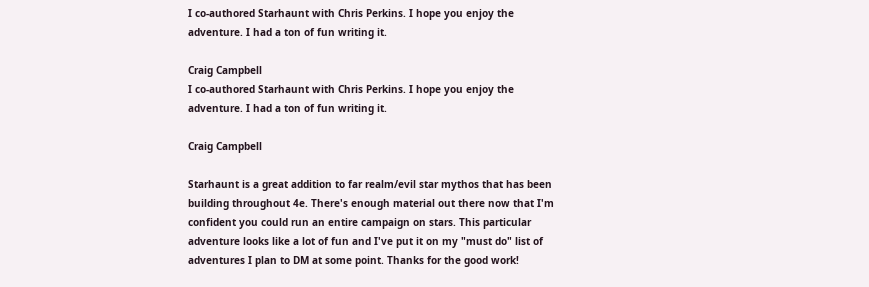I co-authored Starhaunt with Chris Perkins. I hope you enjoy the adventure. I had a ton of fun writing it.

Craig Campbell
I co-authored Starhaunt with Chris Perkins. I hope you enjoy the adventure. I had a ton of fun writing it.

Craig Campbell

Starhaunt is a great addition to far realm/evil star mythos that has been building throughout 4e. There's enough material out there now that I'm confident you could run an entire campaign on stars. This particular adventure looks like a lot of fun and I've put it on my "must do" list of adventures I plan to DM at some point. Thanks for the good work!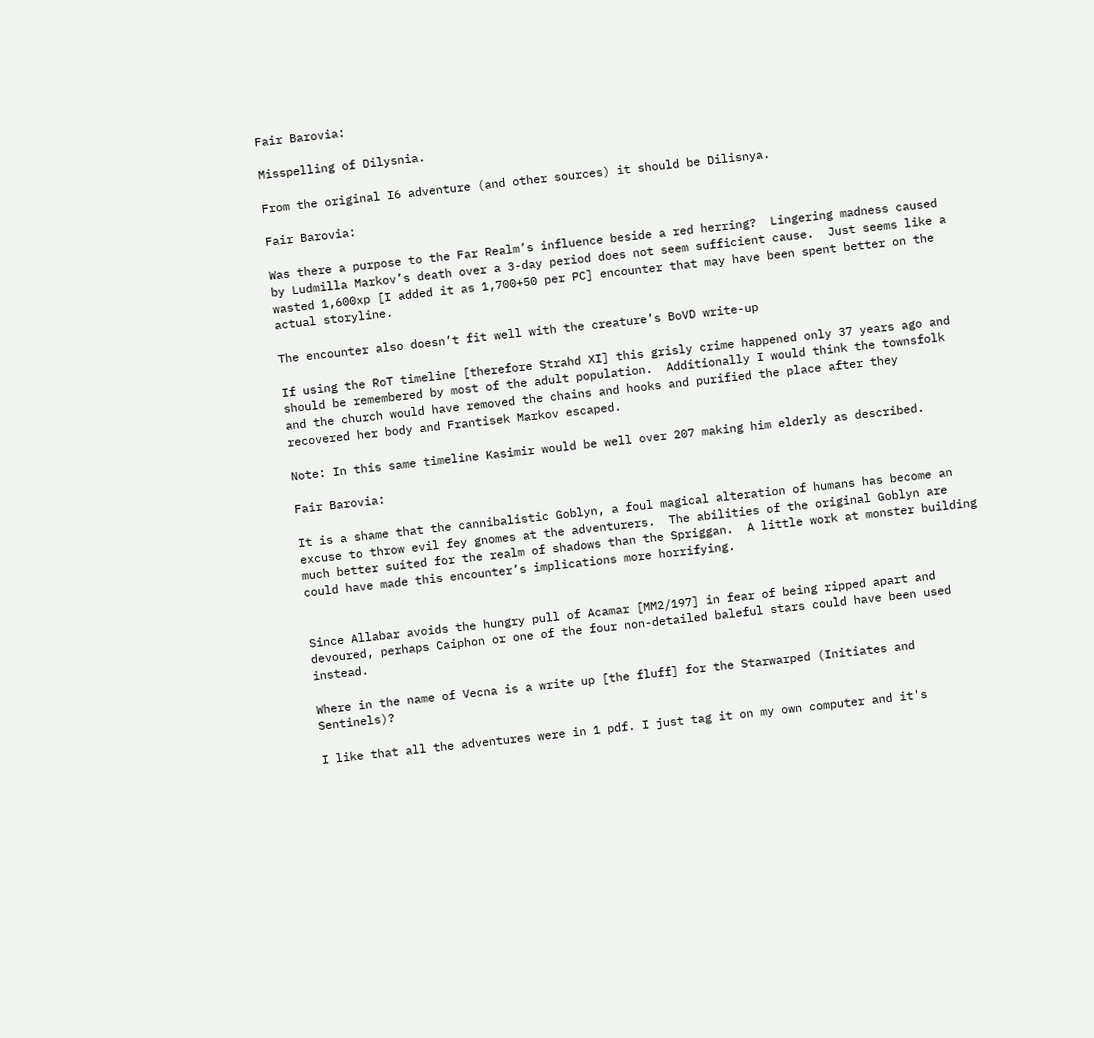Fair Barovia:

Misspelling of Dilysnia.

From the original I6 adventure (and other sources) it should be Dilisnya.

Fair Barovia:

Was there a purpose to the Far Realm’s influence beside a red herring?  Lingering madness caused by Ludmilla Markov’s death over a 3-day period does not seem sufficient cause.  Just seems like a wasted 1,600xp [I added it as 1,700+50 per PC] encounter that may have been spent better on the actual storyline.

The encounter also doesn’t fit well with the creature’s BoVD write-up

If using the RoT timeline [therefore Strahd XI] this grisly crime happened only 37 years ago and should be remembered by most of the adult population.  Additionally I would think the townsfolk and the church would have removed the chains and hooks and purified the place after they recovered her body and Frantisek Markov escaped.

Note: In this same timeline Kasimir would be well over 207 making him elderly as described.

Fair Barovia:

It is a shame that the cannibalistic Goblyn, a foul magical alteration of humans has become an excuse to throw evil fey gnomes at the adventurers.  The abilities of the original Goblyn are much better suited for the realm of shadows than the Spriggan.  A little work at monster building could have made this encounter’s implications more horrifying.


Since Allabar avoids the hungry pull of Acamar [MM2/197] in fear of being ripped apart and devoured, perhaps Caiphon or one of the four non-detailed baleful stars could have been used instead.

Where in the name of Vecna is a write up [the fluff] for the Starwarped (Initiates and Sentinels)?

I like that all the adventures were in 1 pdf. I just tag it on my own computer and it's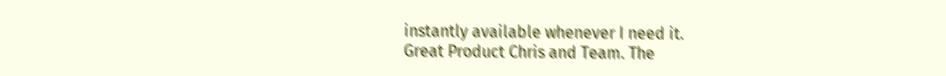instantly available whenever I need it.
Great Product Chris and Team. The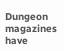Dungeon magazines have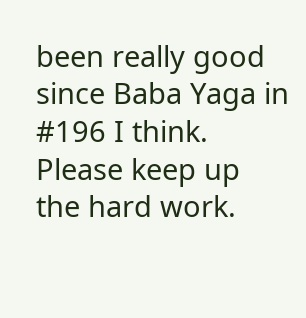been really good since Baba Yaga in #196 I think. Please keep up the hard work.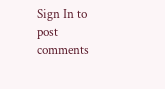Sign In to post comments